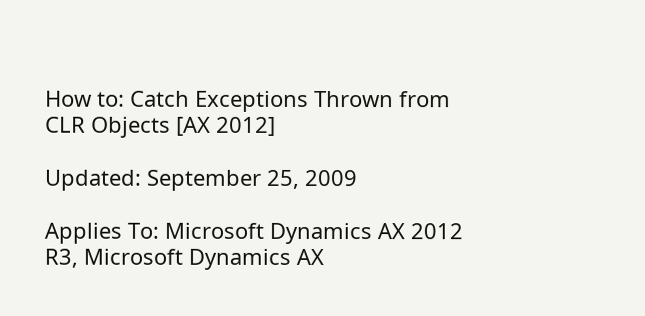How to: Catch Exceptions Thrown from CLR Objects [AX 2012]

Updated: September 25, 2009

Applies To: Microsoft Dynamics AX 2012 R3, Microsoft Dynamics AX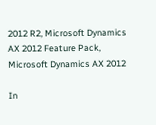2012 R2, Microsoft Dynamics AX 2012 Feature Pack, Microsoft Dynamics AX 2012

In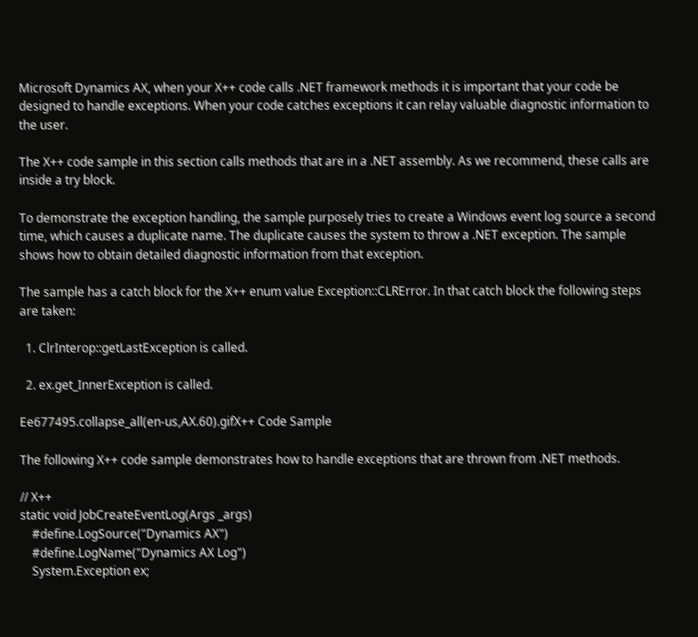Microsoft Dynamics AX, when your X++ code calls .NET framework methods it is important that your code be designed to handle exceptions. When your code catches exceptions it can relay valuable diagnostic information to the user.

The X++ code sample in this section calls methods that are in a .NET assembly. As we recommend, these calls are inside a try block.

To demonstrate the exception handling, the sample purposely tries to create a Windows event log source a second time, which causes a duplicate name. The duplicate causes the system to throw a .NET exception. The sample shows how to obtain detailed diagnostic information from that exception.

The sample has a catch block for the X++ enum value Exception::CLRError. In that catch block the following steps are taken:

  1. ClrInterop::getLastException is called.

  2. ex.get_InnerException is called.

Ee677495.collapse_all(en-us,AX.60).gifX++ Code Sample

The following X++ code sample demonstrates how to handle exceptions that are thrown from .NET methods.

// X++
static void JobCreateEventLog(Args _args)
    #define.LogSource("Dynamics AX")
    #define.LogName("Dynamics AX Log")
    System.Exception ex;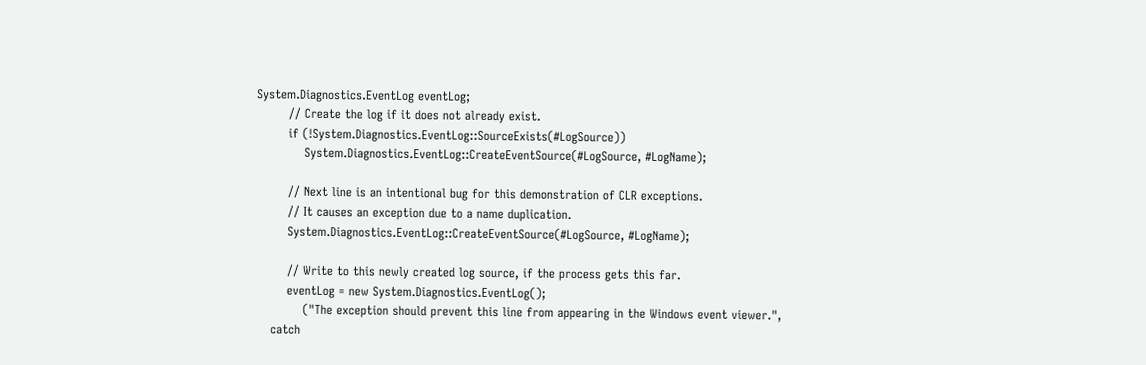System.Diagnostics.EventLog eventLog;
        // Create the log if it does not already exist.
        if (!System.Diagnostics.EventLog::SourceExists(#LogSource))
            System.Diagnostics.EventLog::CreateEventSource(#LogSource, #LogName);

        // Next line is an intentional bug for this demonstration of CLR exceptions.
        // It causes an exception due to a name duplication.
        System.Diagnostics.EventLog::CreateEventSource(#LogSource, #LogName);

        // Write to this newly created log source, if the process gets this far.
        eventLog = new System.Diagnostics.EventLog();
            ("The exception should prevent this line from appearing in the Windows event viewer.",
    catch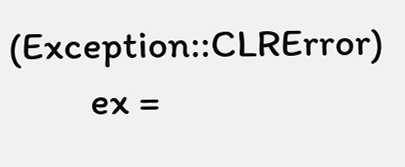(Exception::CLRError)
         ex =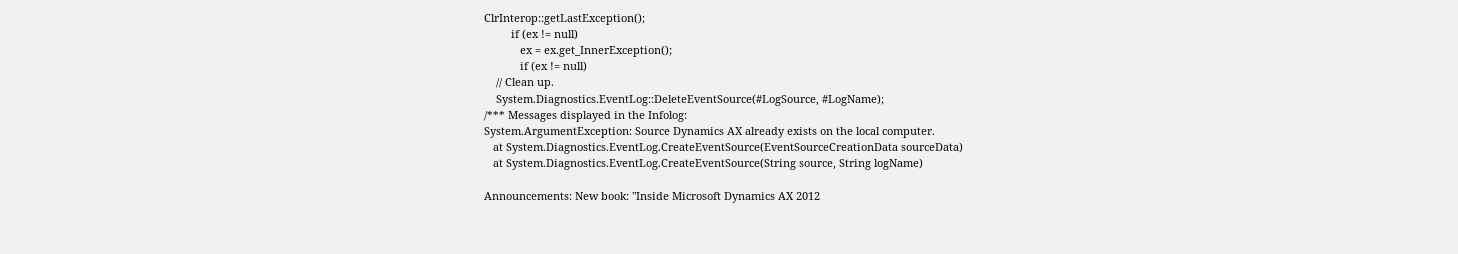ClrInterop::getLastException();
         if (ex != null)
            ex = ex.get_InnerException();
            if (ex != null)
    // Clean up.
    System.Diagnostics.EventLog::DeleteEventSource(#LogSource, #LogName);
/*** Messages displayed in the Infolog:
System.ArgumentException: Source Dynamics AX already exists on the local computer.
   at System.Diagnostics.EventLog.CreateEventSource(EventSourceCreationData sourceData)
   at System.Diagnostics.EventLog.CreateEventSource(String source, String logName)

Announcements: New book: "Inside Microsoft Dynamics AX 2012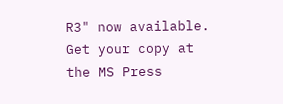R3" now available. Get your copy at the MS Press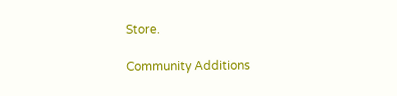Store.

Community Additions